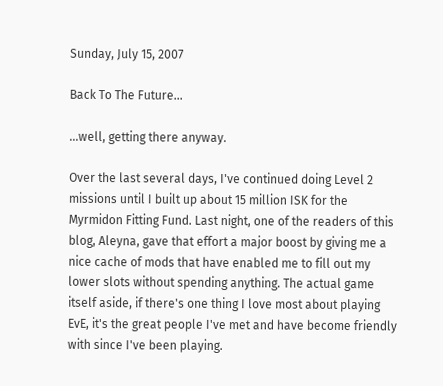Sunday, July 15, 2007

Back To The Future...

...well, getting there anyway.

Over the last several days, I've continued doing Level 2 missions until I built up about 15 million ISK for the Myrmidon Fitting Fund. Last night, one of the readers of this blog, Aleyna, gave that effort a major boost by giving me a nice cache of mods that have enabled me to fill out my lower slots without spending anything. The actual game itself aside, if there's one thing I love most about playing EvE, it's the great people I've met and have become friendly with since I've been playing.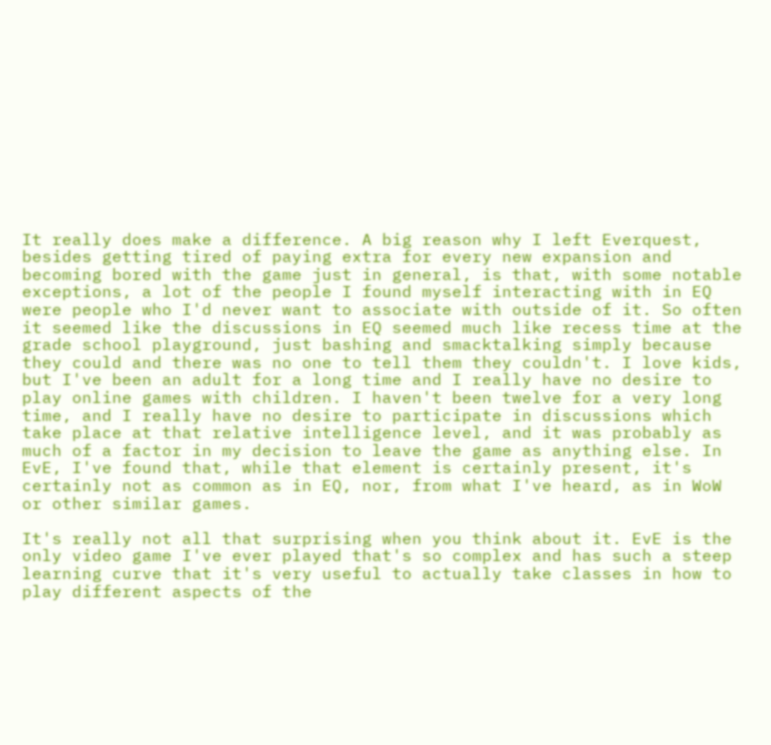It really does make a difference. A big reason why I left Everquest, besides getting tired of paying extra for every new expansion and becoming bored with the game just in general, is that, with some notable exceptions, a lot of the people I found myself interacting with in EQ were people who I'd never want to associate with outside of it. So often it seemed like the discussions in EQ seemed much like recess time at the grade school playground, just bashing and smacktalking simply because they could and there was no one to tell them they couldn't. I love kids, but I've been an adult for a long time and I really have no desire to play online games with children. I haven't been twelve for a very long time, and I really have no desire to participate in discussions which take place at that relative intelligence level, and it was probably as much of a factor in my decision to leave the game as anything else. In EvE, I've found that, while that element is certainly present, it's certainly not as common as in EQ, nor, from what I've heard, as in WoW or other similar games.

It's really not all that surprising when you think about it. EvE is the only video game I've ever played that's so complex and has such a steep learning curve that it's very useful to actually take classes in how to play different aspects of the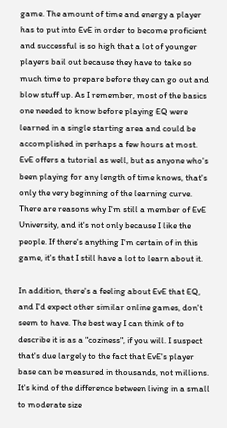game. The amount of time and energy a player has to put into EvE in order to become proficient and successful is so high that a lot of younger players bail out because they have to take so much time to prepare before they can go out and blow stuff up. As I remember, most of the basics one needed to know before playing EQ were learned in a single starting area and could be accomplished in perhaps a few hours at most. EvE offers a tutorial as well, but as anyone who's been playing for any length of time knows, that's only the very beginning of the learning curve. There are reasons why I'm still a member of EvE University, and it's not only because I like the people. If there's anything I'm certain of in this game, it's that I still have a lot to learn about it.

In addition, there's a feeling about EvE that EQ, and I'd expect other similar online games, don't seem to have. The best way I can think of to describe it is as a "coziness", if you will. I suspect that's due largely to the fact that EvE's player base can be measured in thousands, not millions. It's kind of the difference between living in a small to moderate size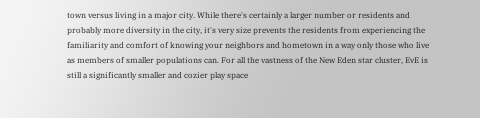town versus living in a major city. While there's certainly a larger number or residents and probably more diversity in the city, it's very size prevents the residents from experiencing the familiarity and comfort of knowing your neighbors and hometown in a way only those who live as members of smaller populations can. For all the vastness of the New Eden star cluster, EvE is still a significantly smaller and cozier play space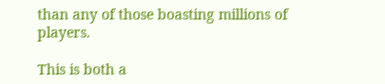than any of those boasting millions of players.

This is both a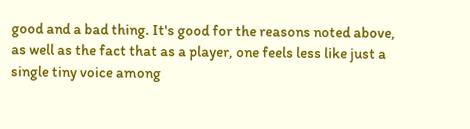good and a bad thing. It's good for the reasons noted above, as well as the fact that as a player, one feels less like just a single tiny voice among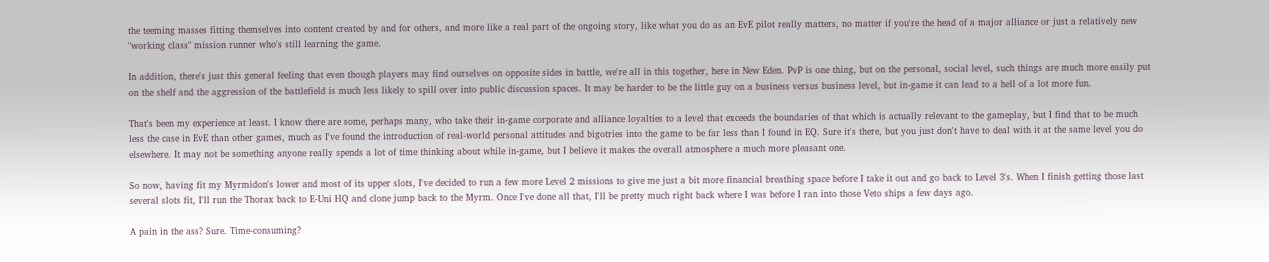the teeming masses fitting themselves into content created by and for others, and more like a real part of the ongoing story, like what you do as an EvE pilot really matters, no matter if you're the head of a major alliance or just a relatively new "working class" mission runner who's still learning the game.

In addition, there's just this general feeling that even though players may find ourselves on opposite sides in battle, we're all in this together, here in New Eden. PvP is one thing, but on the personal, social level, such things are much more easily put on the shelf and the aggression of the battlefield is much less likely to spill over into public discussion spaces. It may be harder to be the little guy on a business versus business level, but in-game it can lead to a hell of a lot more fun.

That's been my experience at least. I know there are some, perhaps many, who take their in-game corporate and alliance loyalties to a level that exceeds the boundaries of that which is actually relevant to the gameplay, but I find that to be much less the case in EvE than other games, much as I've found the introduction of real-world personal attitudes and bigotries into the game to be far less than I found in EQ. Sure it's there, but you just don't have to deal with it at the same level you do elsewhere. It may not be something anyone really spends a lot of time thinking about while in-game, but I believe it makes the overall atmosphere a much more pleasant one.

So now, having fit my Myrmidon's lower and most of its upper slots, I've decided to run a few more Level 2 missions to give me just a bit more financial breathing space before I take it out and go back to Level 3's. When I finish getting those last several slots fit, I'll run the Thorax back to E-Uni HQ and clone jump back to the Myrm. Once I've done all that, I'll be pretty much right back where I was before I ran into those Veto ships a few days ago.

A pain in the ass? Sure. Time-consuming?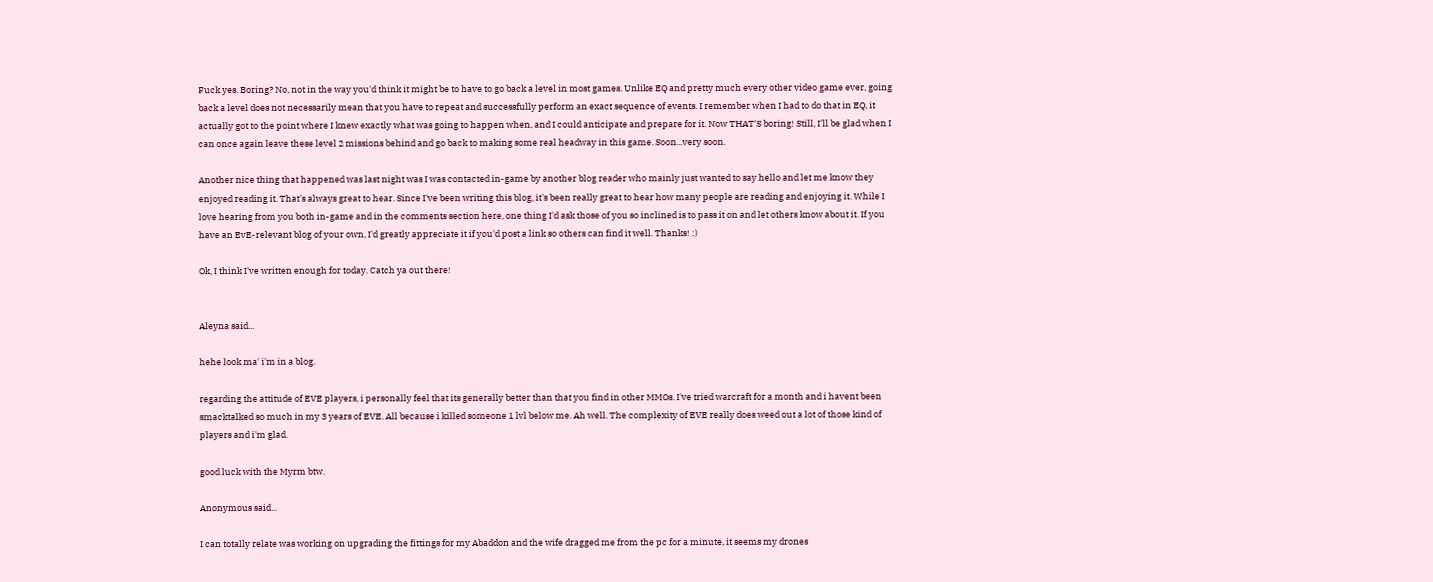Fuck yes. Boring? No, not in the way you'd think it might be to have to go back a level in most games. Unlike EQ and pretty much every other video game ever, going back a level does not necessarily mean that you have to repeat and successfully perform an exact sequence of events. I remember when I had to do that in EQ, it actually got to the point where I knew exactly what was going to happen when, and I could anticipate and prepare for it. Now THAT'S boring! Still, I'll be glad when I can once again leave these level 2 missions behind and go back to making some real headway in this game. Soon...very soon.

Another nice thing that happened was last night was I was contacted in-game by another blog reader who mainly just wanted to say hello and let me know they enjoyed reading it. That's always great to hear. Since I've been writing this blog, it's been really great to hear how many people are reading and enjoying it. While I love hearing from you both in-game and in the comments section here, one thing I'd ask those of you so inclined is to pass it on and let others know about it. If you have an EvE-relevant blog of your own, I'd greatly appreciate it if you'd post a link so others can find it well. Thanks! :)

Ok, I think I've written enough for today. Catch ya out there!


Aleyna said...

hehe look ma' i'm in a blog.

regarding the attitude of EVE players, i personally feel that its generally better than that you find in other MMOs. I've tried warcraft for a month and i havent been smacktalked so much in my 3 years of EVE. All because i killed someone 1 lvl below me. Ah well. The complexity of EVE really does weed out a lot of those kind of players and i'm glad.

good luck with the Myrm btw.

Anonymous said...

I can totally relate was working on upgrading the fittings for my Abaddon and the wife dragged me from the pc for a minute, it seems my drones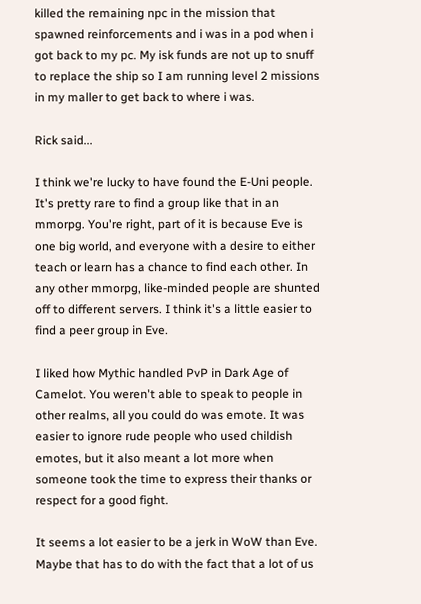killed the remaining npc in the mission that spawned reinforcements and i was in a pod when i got back to my pc. My isk funds are not up to snuff to replace the ship so I am running level 2 missions in my maller to get back to where i was.

Rick said...

I think we're lucky to have found the E-Uni people. It's pretty rare to find a group like that in an mmorpg. You're right, part of it is because Eve is one big world, and everyone with a desire to either teach or learn has a chance to find each other. In any other mmorpg, like-minded people are shunted off to different servers. I think it's a little easier to find a peer group in Eve.

I liked how Mythic handled PvP in Dark Age of Camelot. You weren't able to speak to people in other realms, all you could do was emote. It was easier to ignore rude people who used childish emotes, but it also meant a lot more when someone took the time to express their thanks or respect for a good fight.

It seems a lot easier to be a jerk in WoW than Eve. Maybe that has to do with the fact that a lot of us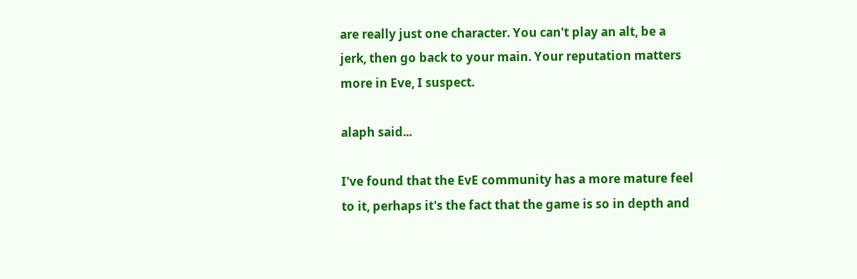are really just one character. You can't play an alt, be a jerk, then go back to your main. Your reputation matters more in Eve, I suspect.

alaph said...

I've found that the EvE community has a more mature feel to it, perhaps it's the fact that the game is so in depth and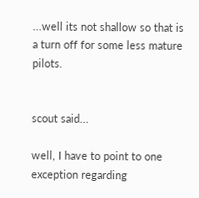...well its not shallow so that is a turn off for some less mature pilots.


scout said...

well, I have to point to one exception regarding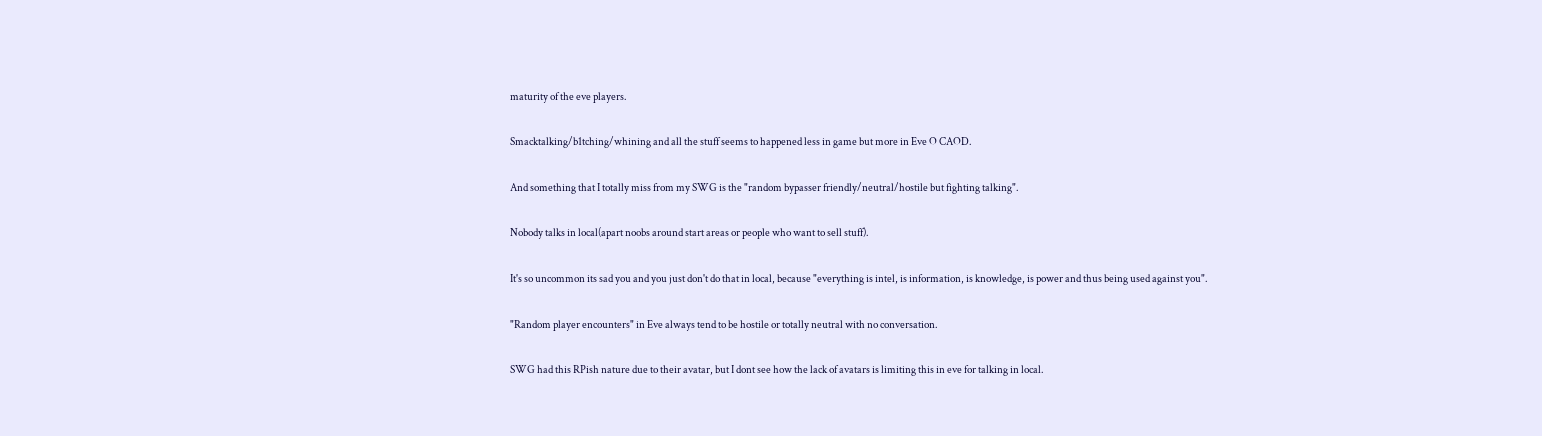maturity of the eve players.

Smacktalking/b1tching/whining and all the stuff seems to happened less in game but more in Eve O CAOD.

And something that I totally miss from my SWG is the "random bypasser friendly/neutral/hostile but fighting talking".

Nobody talks in local(apart noobs around start areas or people who want to sell stuff).

It's so uncommon its sad you and you just don't do that in local, because "everything is intel, is information, is knowledge, is power and thus being used against you".

"Random player encounters" in Eve always tend to be hostile or totally neutral with no conversation.

SWG had this RPish nature due to their avatar, but I dont see how the lack of avatars is limiting this in eve for talking in local.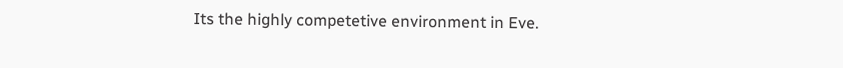Its the highly competetive environment in Eve.